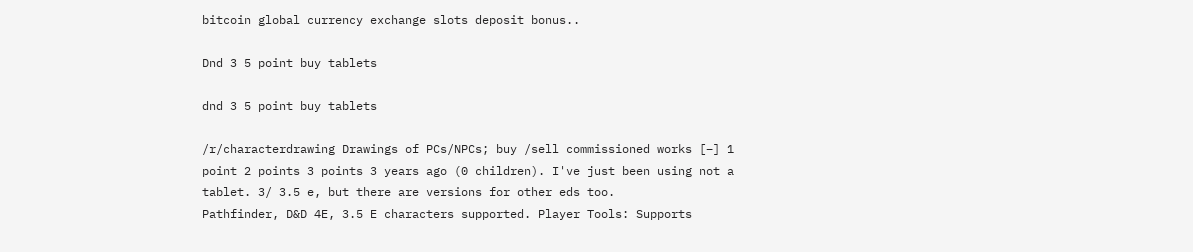bitcoin global currency exchange slots deposit bonus..

Dnd 3 5 point buy tablets

dnd 3 5 point buy tablets

/r/characterdrawing Drawings of PCs/NPCs; buy /sell commissioned works [–] 1 point 2 points 3 points 3 years ago (0 children). I've just been using not a tablet. 3/ 3.5 e, but there are versions for other eds too.
Pathfinder, D&D 4E, 3.5 E characters supported. Player Tools: Supports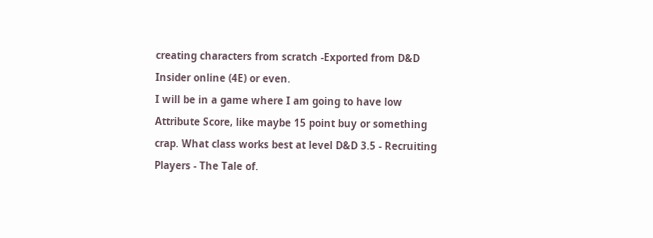creating characters from scratch -Exported from D&D Insider online (4E) or even.
I will be in a game where I am going to have low Attribute Score, like maybe 15 point buy or something crap. What class works best at level D&D 3.5 - Recruiting Players - The Tale of.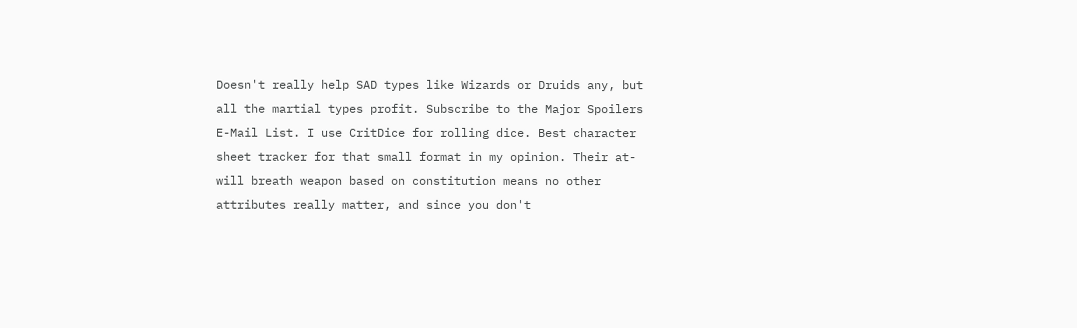Doesn't really help SAD types like Wizards or Druids any, but all the martial types profit. Subscribe to the Major Spoilers E-Mail List. I use CritDice for rolling dice. Best character sheet tracker for that small format in my opinion. Their at-will breath weapon based on constitution means no other attributes really matter, and since you don't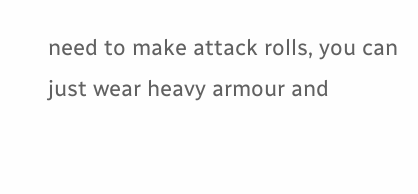need to make attack rolls, you can just wear heavy armour and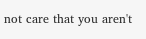not care that you aren't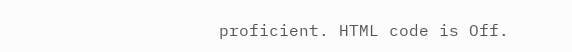proficient. HTML code is Off.